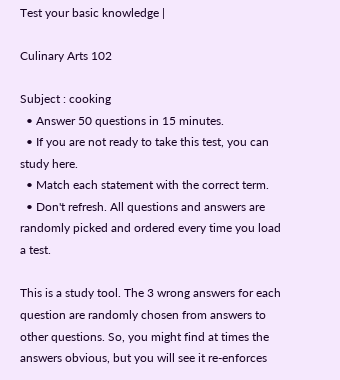Test your basic knowledge |

Culinary Arts 102

Subject : cooking
  • Answer 50 questions in 15 minutes.
  • If you are not ready to take this test, you can study here.
  • Match each statement with the correct term.
  • Don't refresh. All questions and answers are randomly picked and ordered every time you load a test.

This is a study tool. The 3 wrong answers for each question are randomly chosen from answers to other questions. So, you might find at times the answers obvious, but you will see it re-enforces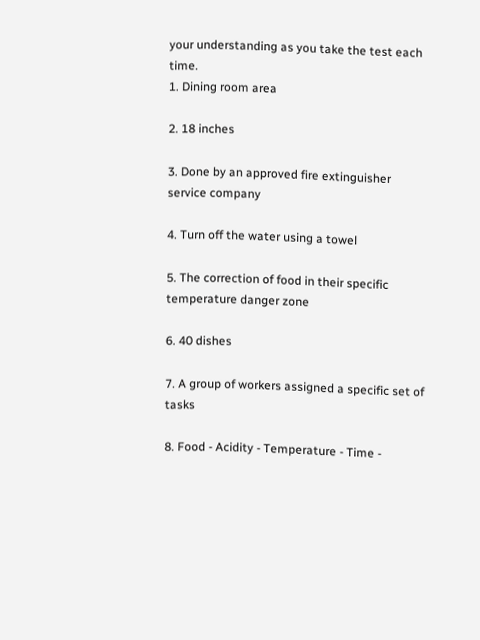your understanding as you take the test each time.
1. Dining room area

2. 18 inches

3. Done by an approved fire extinguisher service company

4. Turn off the water using a towel

5. The correction of food in their specific temperature danger zone

6. 40 dishes

7. A group of workers assigned a specific set of tasks

8. Food - Acidity - Temperature - Time -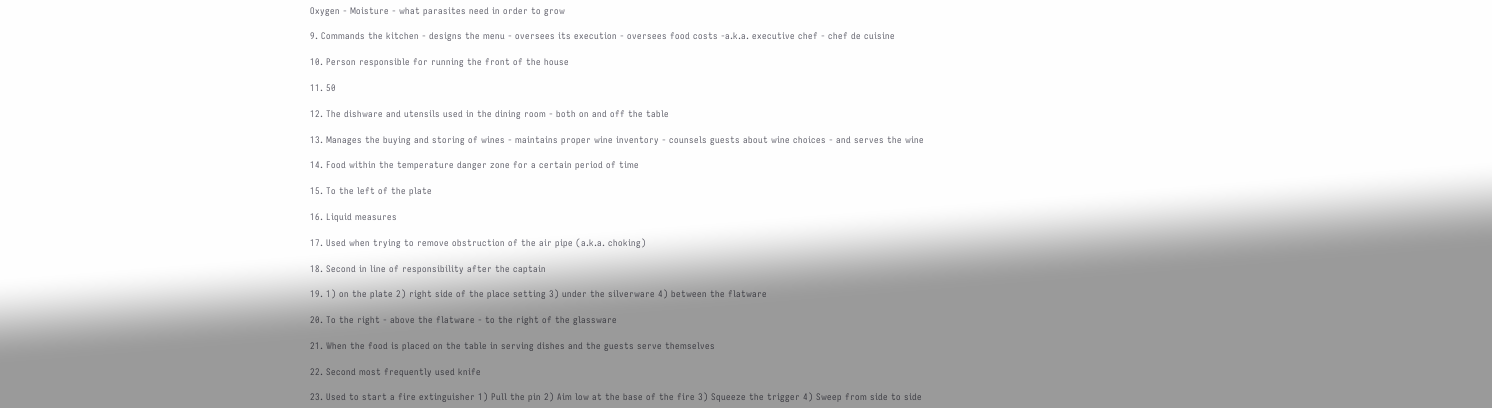Oxygen - Moisture - what parasites need in order to grow

9. Commands the kitchen - designs the menu - oversees its execution - oversees food costs -a.k.a. executive chef - chef de cuisine

10. Person responsible for running the front of the house

11. 50

12. The dishware and utensils used in the dining room - both on and off the table

13. Manages the buying and storing of wines - maintains proper wine inventory - counsels guests about wine choices - and serves the wine

14. Food within the temperature danger zone for a certain period of time

15. To the left of the plate

16. Liquid measures

17. Used when trying to remove obstruction of the air pipe (a.k.a. choking)

18. Second in line of responsibility after the captain

19. 1) on the plate 2) right side of the place setting 3) under the silverware 4) between the flatware

20. To the right - above the flatware - to the right of the glassware

21. When the food is placed on the table in serving dishes and the guests serve themselves

22. Second most frequently used knife

23. Used to start a fire extinguisher 1) Pull the pin 2) Aim low at the base of the fire 3) Squeeze the trigger 4) Sweep from side to side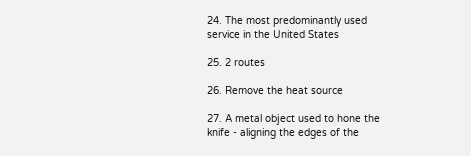24. The most predominantly used service in the United States

25. 2 routes

26. Remove the heat source

27. A metal object used to hone the knife - aligning the edges of the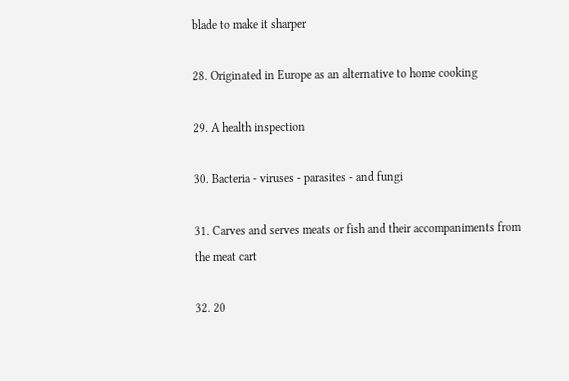blade to make it sharper

28. Originated in Europe as an alternative to home cooking

29. A health inspection

30. Bacteria - viruses - parasites - and fungi

31. Carves and serves meats or fish and their accompaniments from the meat cart

32. 20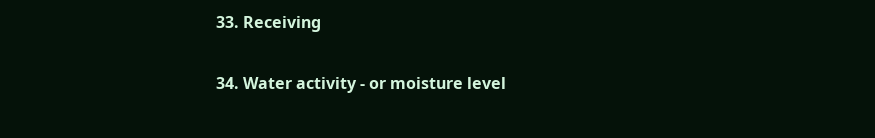33. Receiving

34. Water activity - or moisture level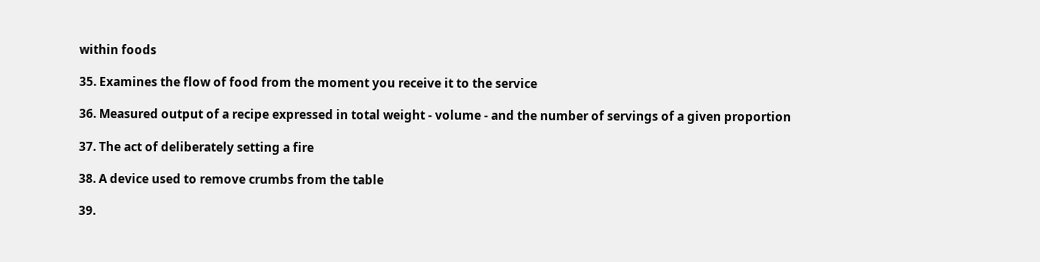within foods

35. Examines the flow of food from the moment you receive it to the service

36. Measured output of a recipe expressed in total weight - volume - and the number of servings of a given proportion

37. The act of deliberately setting a fire

38. A device used to remove crumbs from the table

39.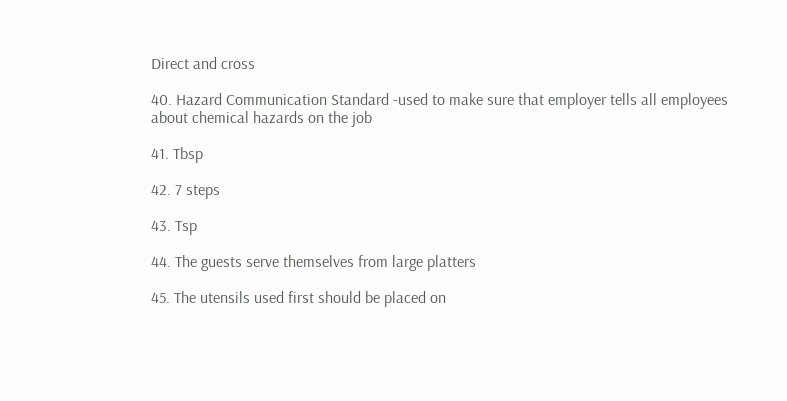Direct and cross

40. Hazard Communication Standard -used to make sure that employer tells all employees about chemical hazards on the job

41. Tbsp

42. 7 steps

43. Tsp

44. The guests serve themselves from large platters

45. The utensils used first should be placed on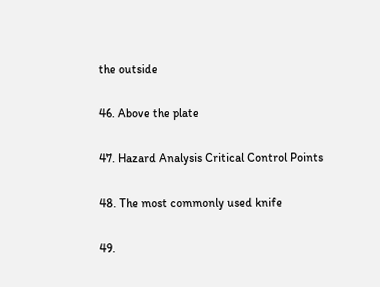the outside

46. Above the plate

47. Hazard Analysis Critical Control Points

48. The most commonly used knife

49.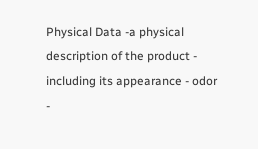Physical Data -a physical description of the product - including its appearance - odor -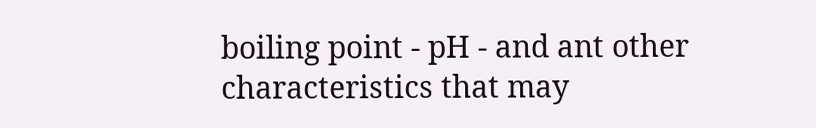boiling point - pH - and ant other characteristics that may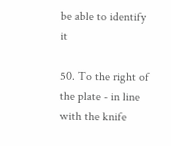be able to identify it

50. To the right of the plate - in line with the knife